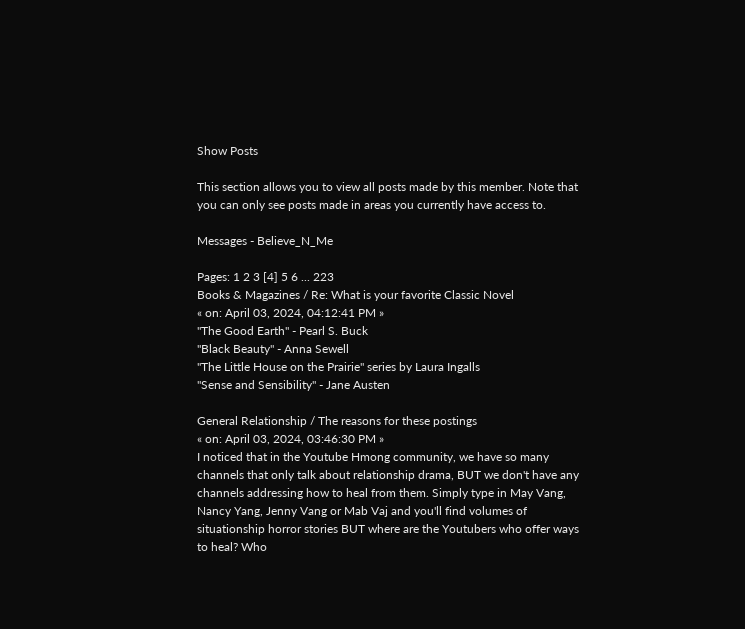Show Posts

This section allows you to view all posts made by this member. Note that you can only see posts made in areas you currently have access to.

Messages - Believe_N_Me

Pages: 1 2 3 [4] 5 6 ... 223
Books & Magazines / Re: What is your favorite Classic Novel
« on: April 03, 2024, 04:12:41 PM »
"The Good Earth" - Pearl S. Buck
"Black Beauty" - Anna Sewell
"The Little House on the Prairie" series by Laura Ingalls
"Sense and Sensibility" - Jane Austen

General Relationship / The reasons for these postings
« on: April 03, 2024, 03:46:30 PM »
I noticed that in the Youtube Hmong community, we have so many channels that only talk about relationship drama, BUT we don't have any channels addressing how to heal from them. Simply type in May Vang, Nancy Yang, Jenny Vang or Mab Vaj and you'll find volumes of situationship horror stories BUT where are the Youtubers who offer ways to heal? Who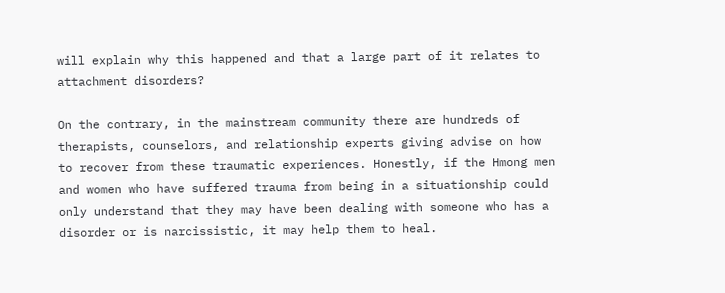will explain why this happened and that a large part of it relates to attachment disorders?

On the contrary, in the mainstream community there are hundreds of therapists, counselors, and relationship experts giving advise on how to recover from these traumatic experiences. Honestly, if the Hmong men and women who have suffered trauma from being in a situationship could only understand that they may have been dealing with someone who has a disorder or is narcissistic, it may help them to heal.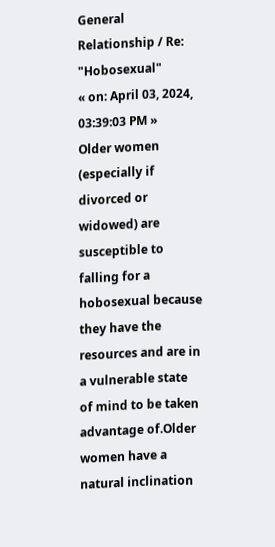General Relationship / Re: "Hobosexual"
« on: April 03, 2024, 03:39:03 PM »
Older women (especially if divorced or widowed) are susceptible to falling for a hobosexual because they have the resources and are in a vulnerable state of mind to be taken advantage of.Older women have a natural inclination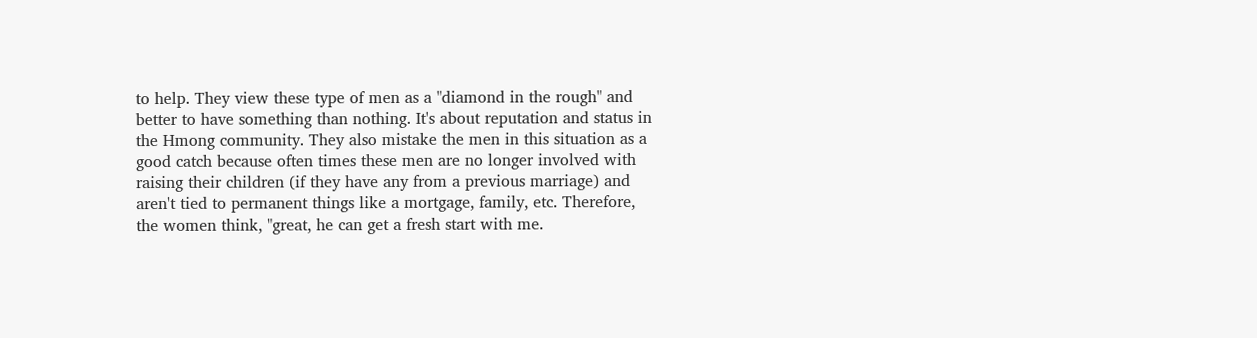to help. They view these type of men as a "diamond in the rough" and better to have something than nothing. It's about reputation and status in the Hmong community. They also mistake the men in this situation as a good catch because often times these men are no longer involved with raising their children (if they have any from a previous marriage) and aren't tied to permanent things like a mortgage, family, etc. Therefore, the women think, "great, he can get a fresh start with me.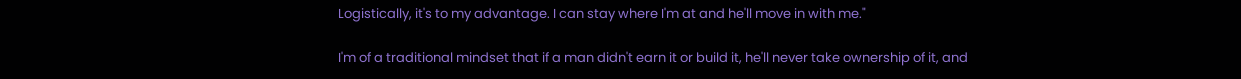Logistically, it's to my advantage. I can stay where I'm at and he'll move in with me."

I'm of a traditional mindset that if a man didn't earn it or build it, he'll never take ownership of it, and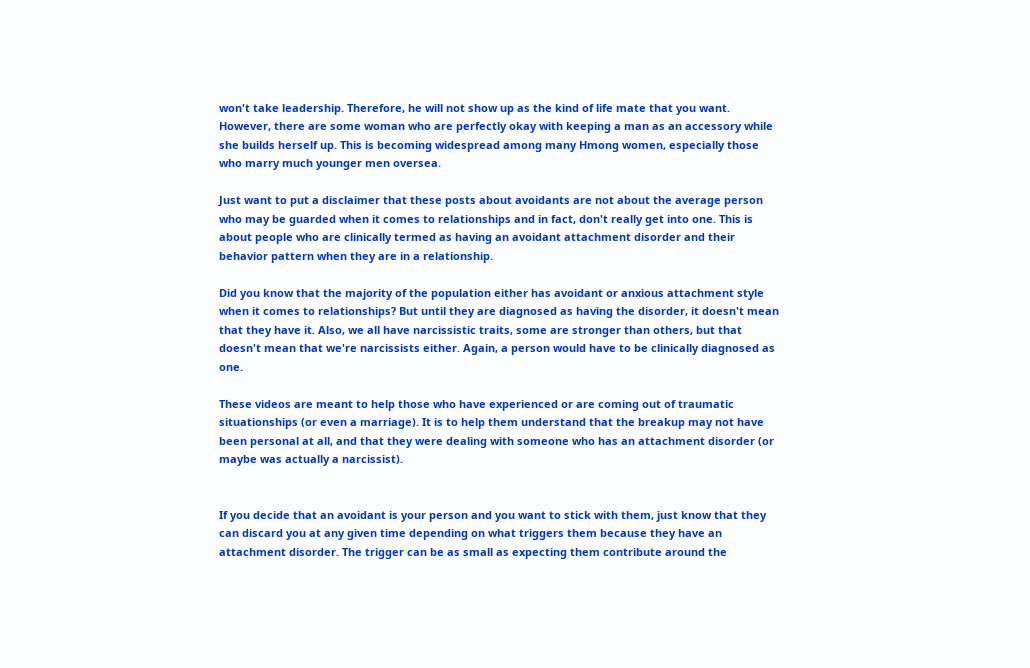won't take leadership. Therefore, he will not show up as the kind of life mate that you want. However, there are some woman who are perfectly okay with keeping a man as an accessory while she builds herself up. This is becoming widespread among many Hmong women, especially those who marry much younger men oversea.

Just want to put a disclaimer that these posts about avoidants are not about the average person who may be guarded when it comes to relationships and in fact, don't really get into one. This is about people who are clinically termed as having an avoidant attachment disorder and their behavior pattern when they are in a relationship.

Did you know that the majority of the population either has avoidant or anxious attachment style when it comes to relationships? But until they are diagnosed as having the disorder, it doesn't mean that they have it. Also, we all have narcissistic traits, some are stronger than others, but that doesn't mean that we're narcissists either. Again, a person would have to be clinically diagnosed as one.

These videos are meant to help those who have experienced or are coming out of traumatic situationships (or even a marriage). It is to help them understand that the breakup may not have been personal at all, and that they were dealing with someone who has an attachment disorder (or maybe was actually a narcissist).


If you decide that an avoidant is your person and you want to stick with them, just know that they can discard you at any given time depending on what triggers them because they have an attachment disorder. The trigger can be as small as expecting them contribute around the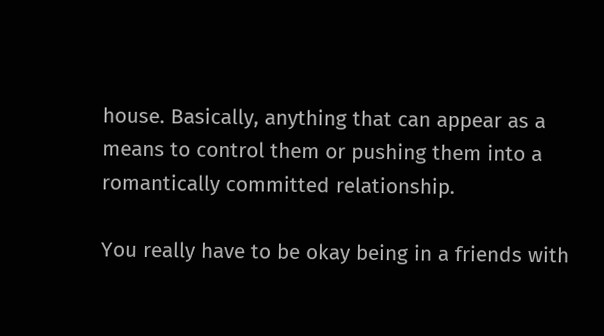house. Basically, anything that can appear as a means to control them or pushing them into a romantically committed relationship.

You really have to be okay being in a friends with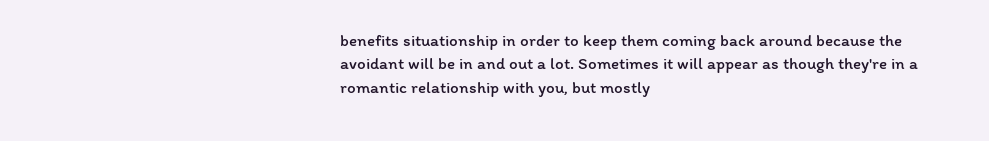benefits situationship in order to keep them coming back around because the avoidant will be in and out a lot. Sometimes it will appear as though they're in a romantic relationship with you, but mostly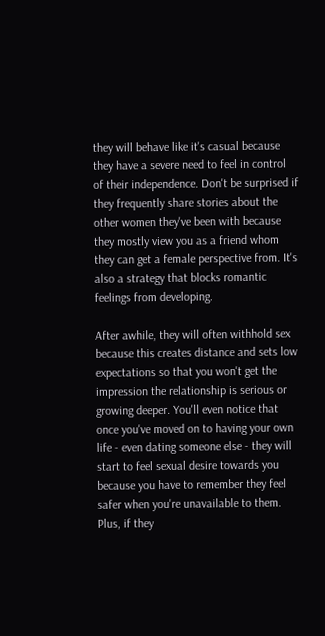they will behave like it's casual because they have a severe need to feel in control of their independence. Don't be surprised if they frequently share stories about the other women they've been with because they mostly view you as a friend whom they can get a female perspective from. It's also a strategy that blocks romantic feelings from developing.

After awhile, they will often withhold sex because this creates distance and sets low expectations so that you won't get the impression the relationship is serious or growing deeper. You'll even notice that once you've moved on to having your own life - even dating someone else - they will start to feel sexual desire towards you because you have to remember they feel safer when you're unavailable to them. Plus, if they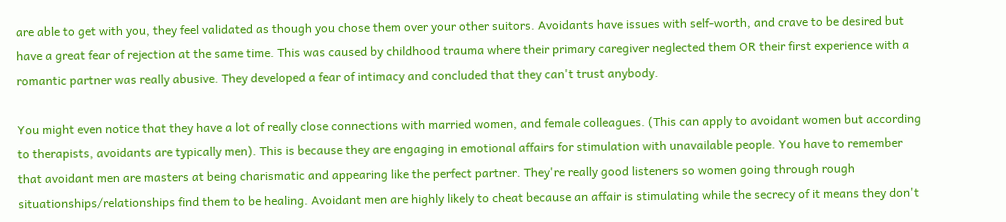are able to get with you, they feel validated as though you chose them over your other suitors. Avoidants have issues with self-worth, and crave to be desired but have a great fear of rejection at the same time. This was caused by childhood trauma where their primary caregiver neglected them OR their first experience with a romantic partner was really abusive. They developed a fear of intimacy and concluded that they can't trust anybody.

You might even notice that they have a lot of really close connections with married women, and female colleagues. (This can apply to avoidant women but according to therapists, avoidants are typically men). This is because they are engaging in emotional affairs for stimulation with unavailable people. You have to remember that avoidant men are masters at being charismatic and appearing like the perfect partner. They're really good listeners so women going through rough situationships/relationships find them to be healing. Avoidant men are highly likely to cheat because an affair is stimulating while the secrecy of it means they don't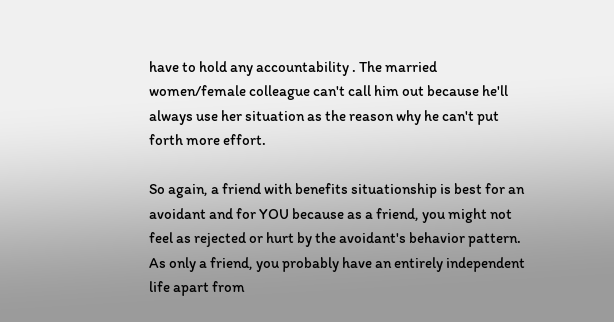have to hold any accountability . The married women/female colleague can't call him out because he'll always use her situation as the reason why he can't put forth more effort.

So again, a friend with benefits situationship is best for an avoidant and for YOU because as a friend, you might not feel as rejected or hurt by the avoidant's behavior pattern. As only a friend, you probably have an entirely independent life apart from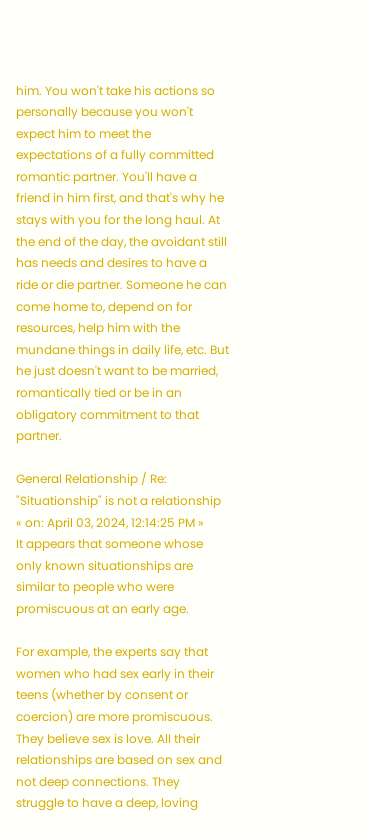him. You won't take his actions so personally because you won't expect him to meet the expectations of a fully committed romantic partner. You'll have a friend in him first, and that's why he stays with you for the long haul. At the end of the day, the avoidant still has needs and desires to have a ride or die partner. Someone he can come home to, depend on for resources, help him with the mundane things in daily life, etc. But he just doesn't want to be married, romantically tied or be in an obligatory commitment to that partner.

General Relationship / Re: "Situationship" is not a relationship
« on: April 03, 2024, 12:14:25 PM »
It appears that someone whose only known situationships are similar to people who were promiscuous at an early age.

For example, the experts say that women who had sex early in their teens (whether by consent or coercion) are more promiscuous. They believe sex is love. All their relationships are based on sex and not deep connections. They struggle to have a deep, loving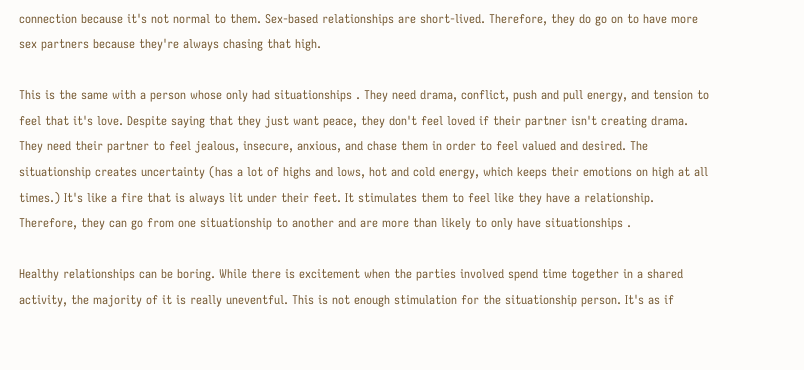connection because it's not normal to them. Sex-based relationships are short-lived. Therefore, they do go on to have more sex partners because they're always chasing that high.

This is the same with a person whose only had situationships . They need drama, conflict, push and pull energy, and tension to feel that it's love. Despite saying that they just want peace, they don't feel loved if their partner isn't creating drama. They need their partner to feel jealous, insecure, anxious, and chase them in order to feel valued and desired. The situationship creates uncertainty (has a lot of highs and lows, hot and cold energy, which keeps their emotions on high at all times.) It's like a fire that is always lit under their feet. It stimulates them to feel like they have a relationship. Therefore, they can go from one situationship to another and are more than likely to only have situationships .

Healthy relationships can be boring. While there is excitement when the parties involved spend time together in a shared activity, the majority of it is really uneventful. This is not enough stimulation for the situationship person. It's as if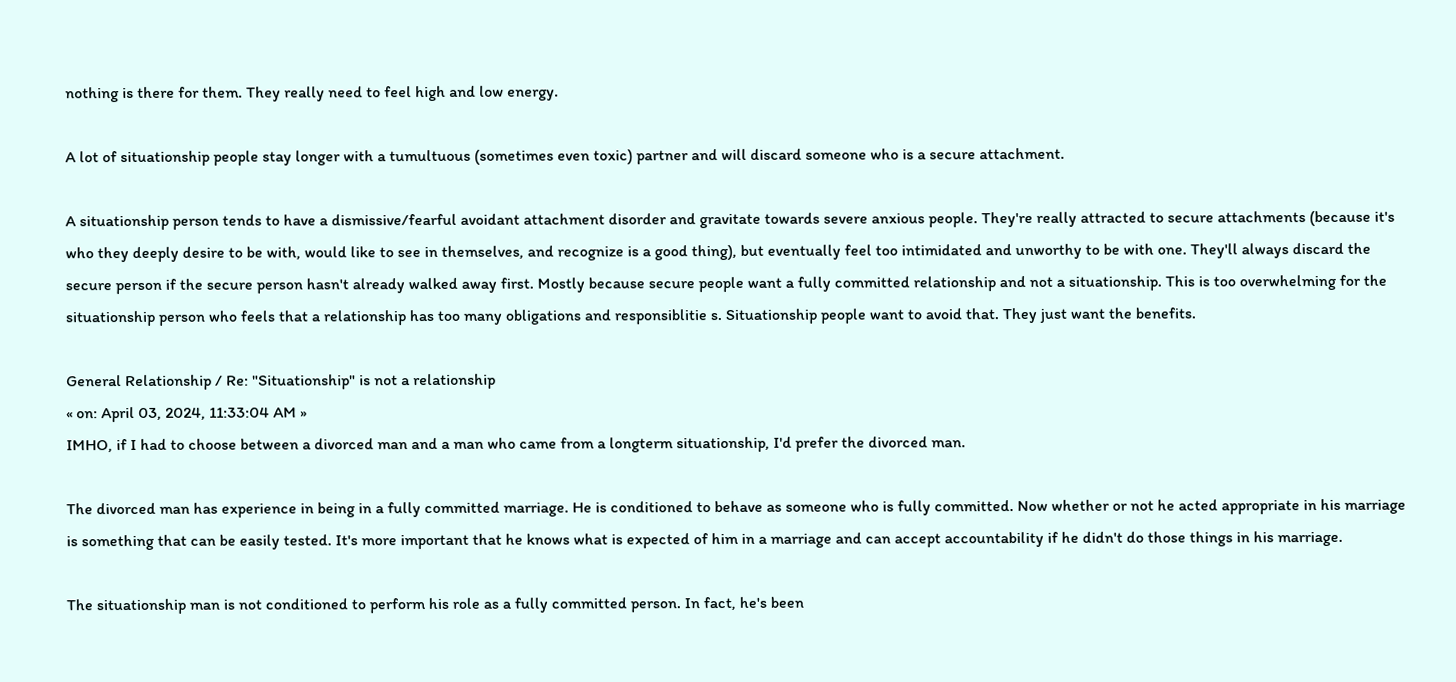nothing is there for them. They really need to feel high and low energy.

A lot of situationship people stay longer with a tumultuous (sometimes even toxic) partner and will discard someone who is a secure attachment.

A situationship person tends to have a dismissive/fearful avoidant attachment disorder and gravitate towards severe anxious people. They're really attracted to secure attachments (because it's who they deeply desire to be with, would like to see in themselves, and recognize is a good thing), but eventually feel too intimidated and unworthy to be with one. They'll always discard the secure person if the secure person hasn't already walked away first. Mostly because secure people want a fully committed relationship and not a situationship. This is too overwhelming for the situationship person who feels that a relationship has too many obligations and responsiblitie s. Situationship people want to avoid that. They just want the benefits.

General Relationship / Re: "Situationship" is not a relationship
« on: April 03, 2024, 11:33:04 AM »
IMHO, if I had to choose between a divorced man and a man who came from a longterm situationship, I'd prefer the divorced man.

The divorced man has experience in being in a fully committed marriage. He is conditioned to behave as someone who is fully committed. Now whether or not he acted appropriate in his marriage is something that can be easily tested. It's more important that he knows what is expected of him in a marriage and can accept accountability if he didn't do those things in his marriage.

The situationship man is not conditioned to perform his role as a fully committed person. In fact, he's been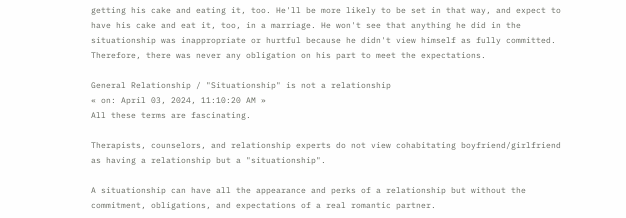getting his cake and eating it, too. He'll be more likely to be set in that way, and expect to have his cake and eat it, too, in a marriage. He won't see that anything he did in the situationship was inappropriate or hurtful because he didn't view himself as fully committed. Therefore, there was never any obligation on his part to meet the expectations.

General Relationship / "Situationship" is not a relationship
« on: April 03, 2024, 11:10:20 AM »
All these terms are fascinating.

Therapists, counselors, and relationship experts do not view cohabitating boyfriend/girlfriend as having a relationship but a "situationship".

A situationship can have all the appearance and perks of a relationship but without the commitment, obligations, and expectations of a real romantic partner.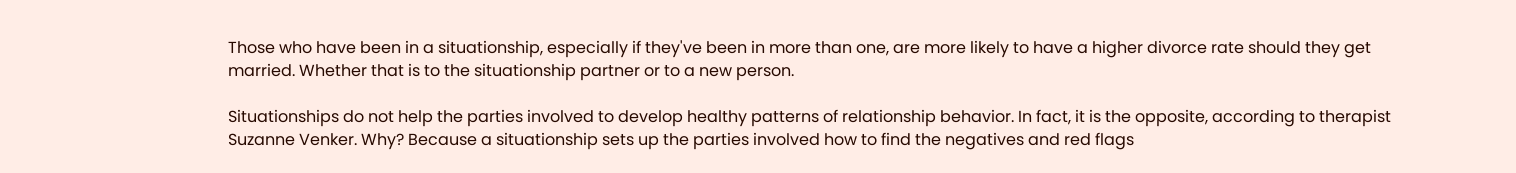Those who have been in a situationship, especially if they've been in more than one, are more likely to have a higher divorce rate should they get married. Whether that is to the situationship partner or to a new person.

Situationships do not help the parties involved to develop healthy patterns of relationship behavior. In fact, it is the opposite, according to therapist Suzanne Venker. Why? Because a situationship sets up the parties involved how to find the negatives and red flags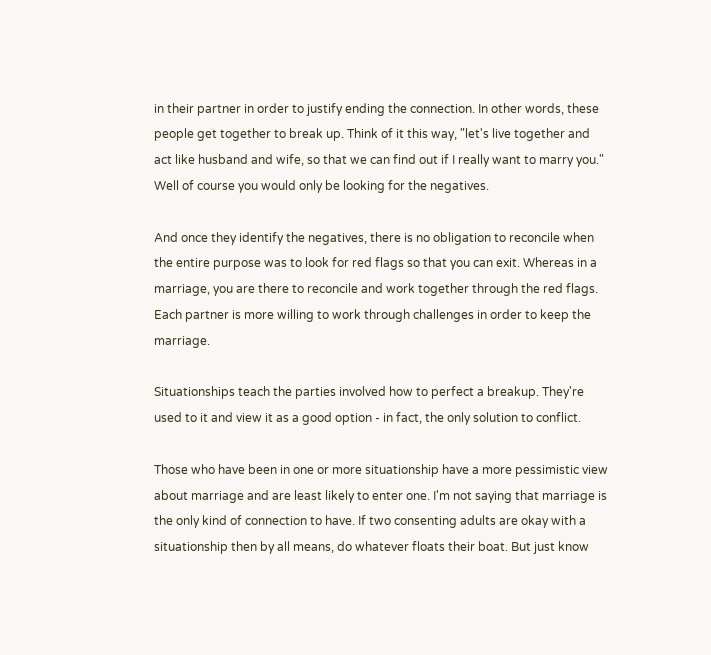in their partner in order to justify ending the connection. In other words, these people get together to break up. Think of it this way, "let's live together and act like husband and wife, so that we can find out if I really want to marry you." Well of course you would only be looking for the negatives.

And once they identify the negatives, there is no obligation to reconcile when the entire purpose was to look for red flags so that you can exit. Whereas in a marriage, you are there to reconcile and work together through the red flags. Each partner is more willing to work through challenges in order to keep the marriage.

Situationships teach the parties involved how to perfect a breakup. They're used to it and view it as a good option - in fact, the only solution to conflict.

Those who have been in one or more situationship have a more pessimistic view about marriage and are least likely to enter one. I'm not saying that marriage is the only kind of connection to have. If two consenting adults are okay with a situationship then by all means, do whatever floats their boat. But just know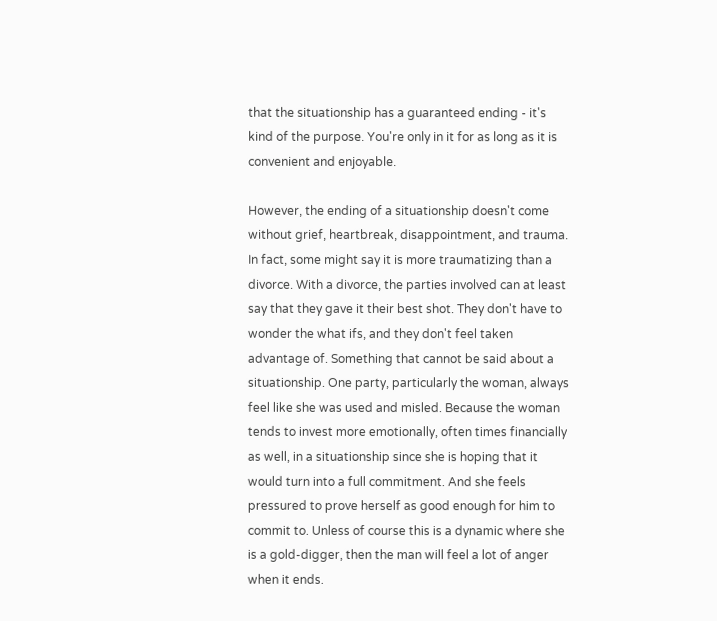that the situationship has a guaranteed ending - it's kind of the purpose. You're only in it for as long as it is convenient and enjoyable.

However, the ending of a situationship doesn't come without grief, heartbreak, disappointment, and trauma. In fact, some might say it is more traumatizing than a divorce. With a divorce, the parties involved can at least say that they gave it their best shot. They don't have to wonder the what ifs, and they don't feel taken advantage of. Something that cannot be said about a situationship. One party, particularly the woman, always feel like she was used and misled. Because the woman tends to invest more emotionally, often times financially as well, in a situationship since she is hoping that it would turn into a full commitment. And she feels pressured to prove herself as good enough for him to commit to. Unless of course this is a dynamic where she is a gold-digger, then the man will feel a lot of anger when it ends.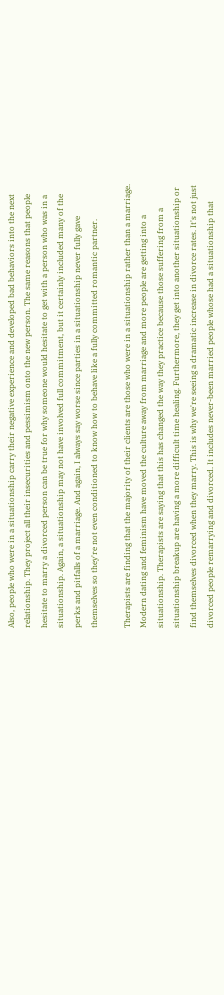Also, people who were in a situationship carry their negative experience and developed bad behaviors into the next relationship. They project all their insecurities and pessimism onto the new person. The same reasons that people hesitate to marry a divorced person can be true for why someone would hesitate to get with a person who was in a situationship. Again, a situationship may not have involved full commitment, but it certainly included many of the perks and pitfalls of a marriage. And again, I always say worse since parties in a situationship never fully gave themselves so they're not even conditioned to know how to behave like a fully committed romantic partner.

Therapists are finding that the majority of their clients are those who were in a situationship rather than a marriage. Modern dating and feminism have moved the culture away from marriage and more people are getting into a situationship. Therapists are saying that this has changed the way they practice because those suffering from a situationship breakup are having a more difficult time healing. Furthermore, they get into another situationship or find themselves divorced when they marry. This is why we're seeing a dramatic increase in divorce rates. It's not just divorced people remarrying and divorced. It includes never-been married people whose had a situationship that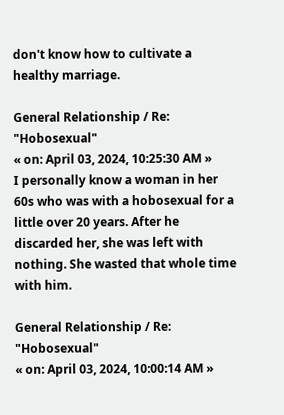don't know how to cultivate a healthy marriage.

General Relationship / Re: "Hobosexual"
« on: April 03, 2024, 10:25:30 AM »
I personally know a woman in her 60s who was with a hobosexual for a little over 20 years. After he discarded her, she was left with nothing. She wasted that whole time with him.

General Relationship / Re: "Hobosexual"
« on: April 03, 2024, 10:00:14 AM »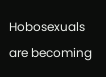Hobosexuals are becoming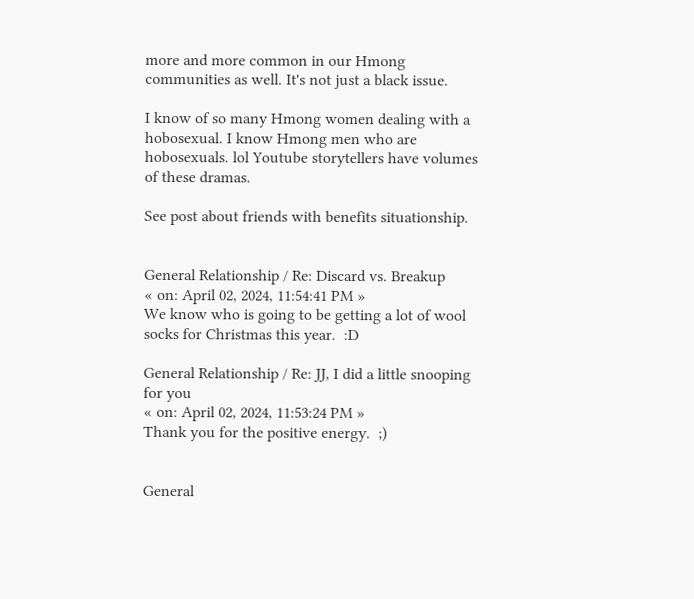more and more common in our Hmong communities as well. It's not just a black issue.

I know of so many Hmong women dealing with a hobosexual. I know Hmong men who are hobosexuals. lol Youtube storytellers have volumes of these dramas.

See post about friends with benefits situationship.


General Relationship / Re: Discard vs. Breakup
« on: April 02, 2024, 11:54:41 PM »
We know who is going to be getting a lot of wool socks for Christmas this year.  :D

General Relationship / Re: JJ, I did a little snooping for you
« on: April 02, 2024, 11:53:24 PM »
Thank you for the positive energy.  ;)


General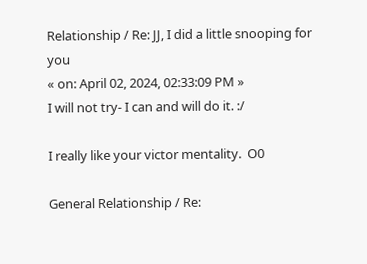Relationship / Re: JJ, I did a little snooping for you
« on: April 02, 2024, 02:33:09 PM »
I will not try- I can and will do it. :/

I really like your victor mentality.  O0

General Relationship / Re: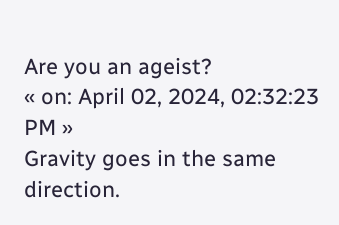Are you an ageist?
« on: April 02, 2024, 02:32:23 PM »
Gravity goes in the same direction.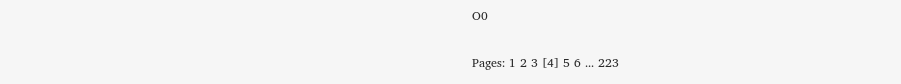O0

Pages: 1 2 3 [4] 5 6 ... 223